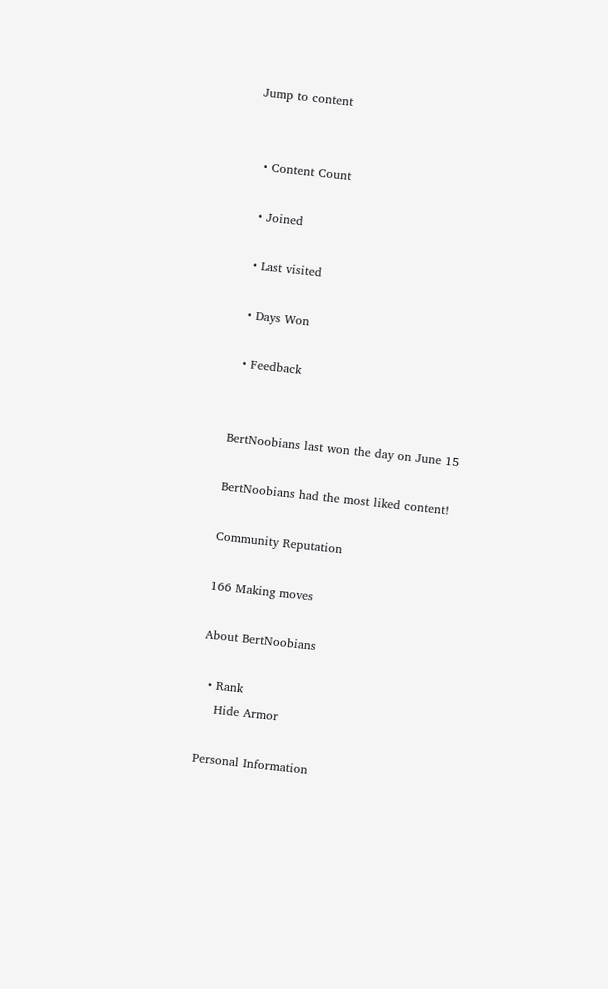Jump to content


  • Content Count

  • Joined

  • Last visited

  • Days Won

  • Feedback


BertNoobians last won the day on June 15

BertNoobians had the most liked content!

Community Reputation

166 Making moves

About BertNoobians

  • Rank
    Hide Armor

Personal Information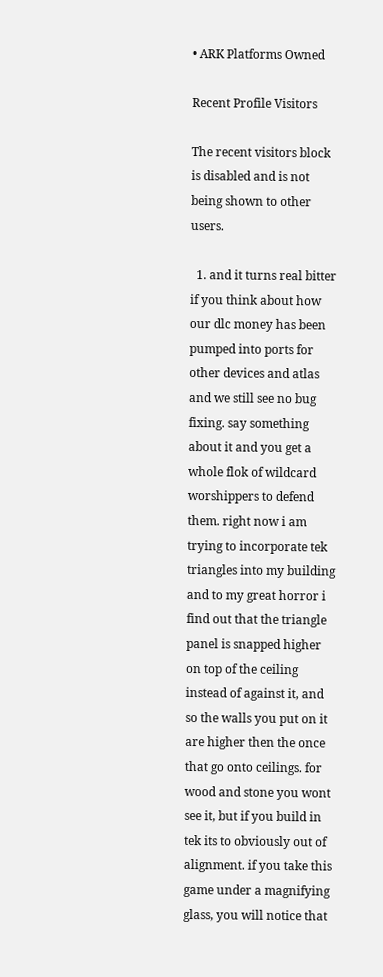• ARK Platforms Owned

Recent Profile Visitors

The recent visitors block is disabled and is not being shown to other users.

  1. and it turns real bitter if you think about how our dlc money has been pumped into ports for other devices and atlas and we still see no bug fixing. say something about it and you get a whole flok of wildcard worshippers to defend them. right now i am trying to incorporate tek triangles into my building and to my great horror i find out that the triangle panel is snapped higher on top of the ceiling instead of against it, and so the walls you put on it are higher then the once that go onto ceilings. for wood and stone you wont see it, but if you build in tek its to obviously out of alignment. if you take this game under a magnifying glass, you will notice that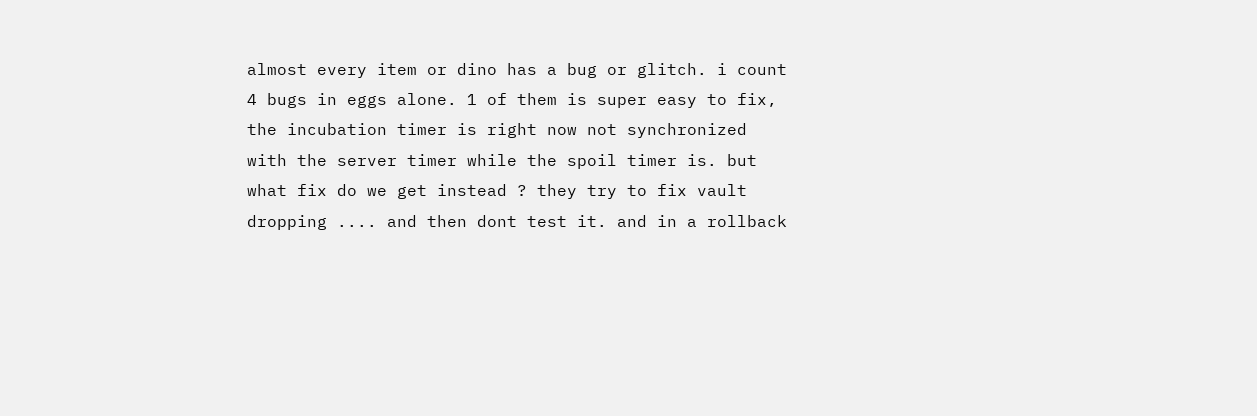almost every item or dino has a bug or glitch. i count 4 bugs in eggs alone. 1 of them is super easy to fix, the incubation timer is right now not synchronized with the server timer while the spoil timer is. but what fix do we get instead ? they try to fix vault dropping .... and then dont test it. and in a rollback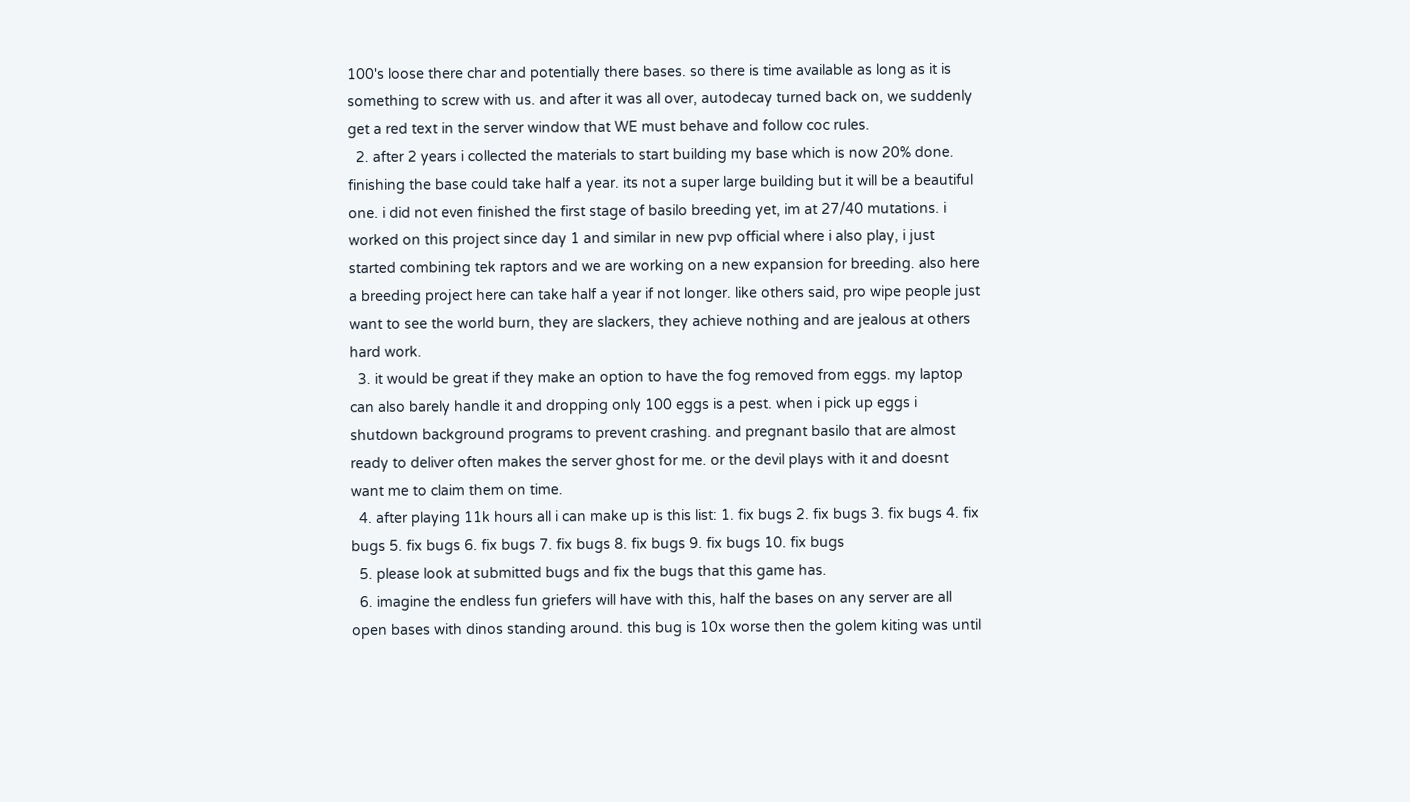100's loose there char and potentially there bases. so there is time available as long as it is something to screw with us. and after it was all over, autodecay turned back on, we suddenly get a red text in the server window that WE must behave and follow coc rules.
  2. after 2 years i collected the materials to start building my base which is now 20% done. finishing the base could take half a year. its not a super large building but it will be a beautiful one. i did not even finished the first stage of basilo breeding yet, im at 27/40 mutations. i worked on this project since day 1 and similar in new pvp official where i also play, i just started combining tek raptors and we are working on a new expansion for breeding. also here a breeding project here can take half a year if not longer. like others said, pro wipe people just want to see the world burn, they are slackers, they achieve nothing and are jealous at others hard work.
  3. it would be great if they make an option to have the fog removed from eggs. my laptop can also barely handle it and dropping only 100 eggs is a pest. when i pick up eggs i shutdown background programs to prevent crashing. and pregnant basilo that are almost ready to deliver often makes the server ghost for me. or the devil plays with it and doesnt want me to claim them on time.
  4. after playing 11k hours all i can make up is this list: 1. fix bugs 2. fix bugs 3. fix bugs 4. fix bugs 5. fix bugs 6. fix bugs 7. fix bugs 8. fix bugs 9. fix bugs 10. fix bugs
  5. please look at submitted bugs and fix the bugs that this game has.
  6. imagine the endless fun griefers will have with this, half the bases on any server are all open bases with dinos standing around. this bug is 10x worse then the golem kiting was until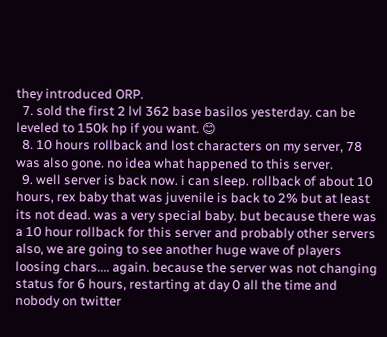they introduced ORP.
  7. sold the first 2 lvl 362 base basilos yesterday. can be leveled to 150k hp if you want. 😊
  8. 10 hours rollback and lost characters on my server, 78 was also gone. no idea what happened to this server.
  9. well server is back now. i can sleep. rollback of about 10 hours, rex baby that was juvenile is back to 2% but at least its not dead. was a very special baby. but because there was a 10 hour rollback for this server and probably other servers also, we are going to see another huge wave of players loosing chars.... again. because the server was not changing status for 6 hours, restarting at day 0 all the time and nobody on twitter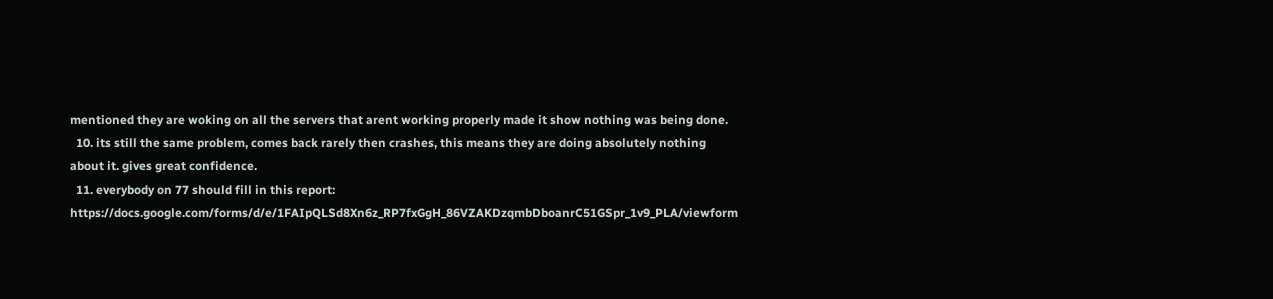mentioned they are woking on all the servers that arent working properly made it show nothing was being done.
  10. its still the same problem, comes back rarely then crashes, this means they are doing absolutely nothing about it. gives great confidence.
  11. everybody on 77 should fill in this report: https://docs.google.com/forms/d/e/1FAIpQLSd8Xn6z_RP7fxGgH_86VZAKDzqmbDboanrC51GSpr_1v9_PLA/viewform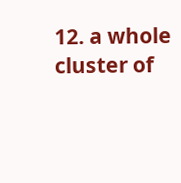12. a whole cluster of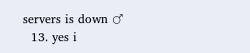servers is down ♂
  13. yes i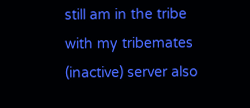still am in the tribe with my tribemates (inactive) server also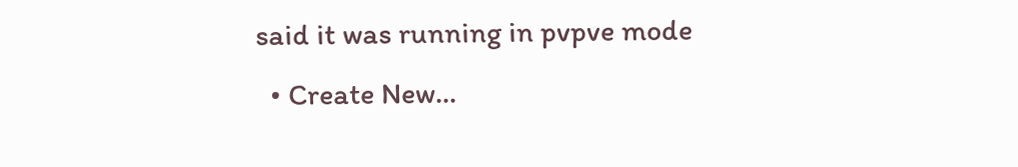said it was running in pvpve mode
  • Create New...